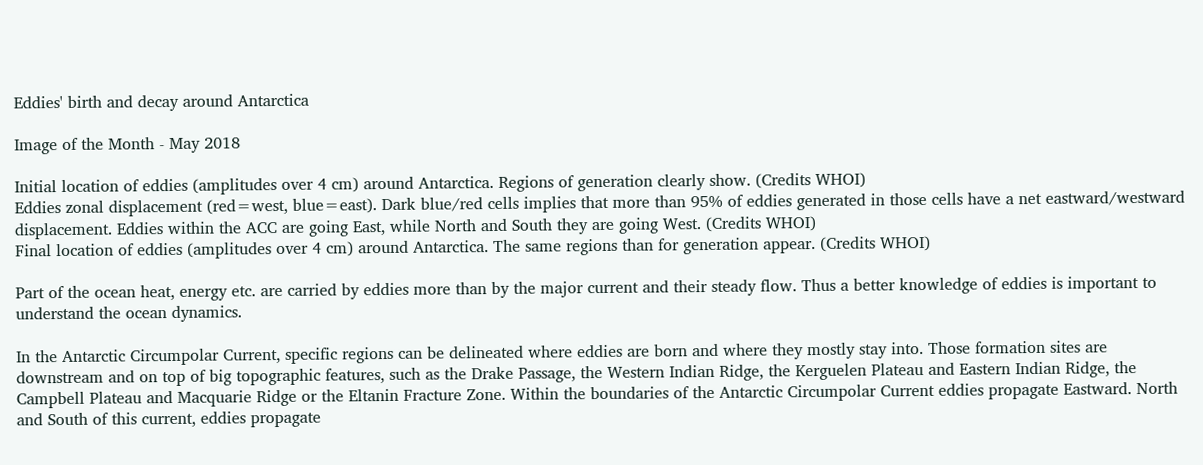Eddies' birth and decay around Antarctica

Image of the Month - May 2018

Initial location of eddies (amplitudes over 4 cm) around Antarctica. Regions of generation clearly show. (Credits WHOI)
Eddies zonal displacement (red=west, blue=east). Dark blue/red cells implies that more than 95% of eddies generated in those cells have a net eastward/westward displacement. Eddies within the ACC are going East, while North and South they are going West. (Credits WHOI)
Final location of eddies (amplitudes over 4 cm) around Antarctica. The same regions than for generation appear. (Credits WHOI)

Part of the ocean heat, energy etc. are carried by eddies more than by the major current and their steady flow. Thus a better knowledge of eddies is important to understand the ocean dynamics.

In the Antarctic Circumpolar Current, specific regions can be delineated where eddies are born and where they mostly stay into. Those formation sites are downstream and on top of big topographic features, such as the Drake Passage, the Western Indian Ridge, the Kerguelen Plateau and Eastern Indian Ridge, the Campbell Plateau and Macquarie Ridge or the Eltanin Fracture Zone. Within the boundaries of the Antarctic Circumpolar Current eddies propagate Eastward. North and South of this current, eddies propagate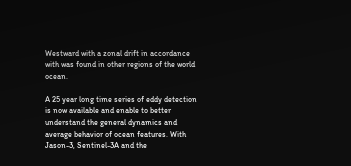Westward with a zonal drift in accordance with was found in other regions of the world ocean.

A 25 year long time series of eddy detection is now available and enable to better understand the general dynamics and average behavior of ocean features. With Jason-3, Sentinel-3A and the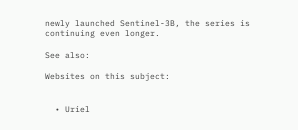newly launched Sentinel-3B, the series is continuing even longer.

See also:

Websites on this subject:


  • Uriel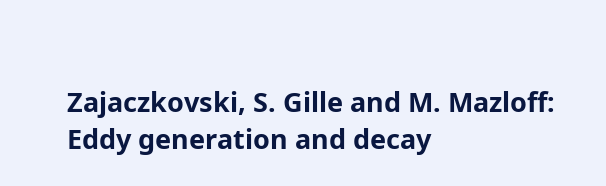Zajaczkovski, S. Gille and M. Mazloff: Eddy generation and decay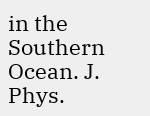in the Southern Ocean. J. Phys.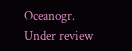Oceanogr. Under review